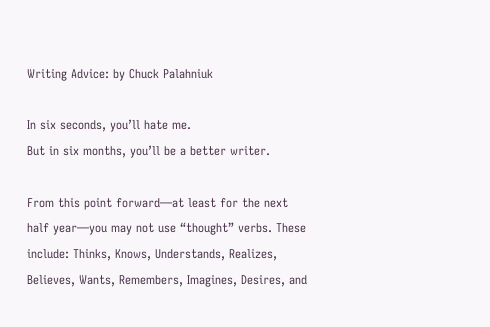Writing Advice: by Chuck Palahniuk

In six seconds, you’ll hate me.
But in six months, you’ll be a better writer.

From this point forward—at least for the next half year—you may not use “thought” verbs. These include: Thinks, Knows, Understands, Realizes, Believes, Wants, Remembers, Imagines, Desires, and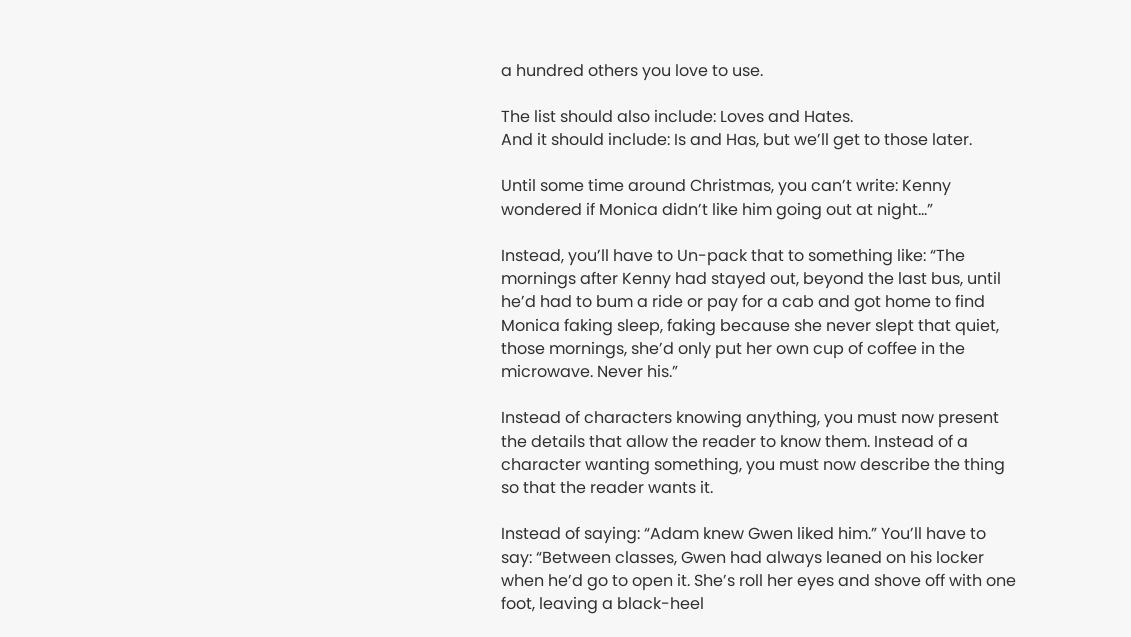a hundred others you love to use.

The list should also include: Loves and Hates.
And it should include: Is and Has, but we’ll get to those later.

Until some time around Christmas, you can’t write: Kenny wondered if Monica didn’t like him going out at night…”

Instead, you’ll have to Un-pack that to something like: “The
mornings after Kenny had stayed out, beyond the last bus, until he’d had to bum a ride or pay for a cab and got home to find Monica faking sleep, faking because she never slept that quiet, those mornings, she’d only put her own cup of coffee in the microwave. Never his.”

Instead of characters knowing anything, you must now present the details that allow the reader to know them. Instead of a character wanting something, you must now describe the thing so that the reader wants it.

Instead of saying: “Adam knew Gwen liked him.” You’ll have to say: “Between classes, Gwen had always leaned on his locker when he’d go to open it. She’s roll her eyes and shove off with one foot, leaving a black-heel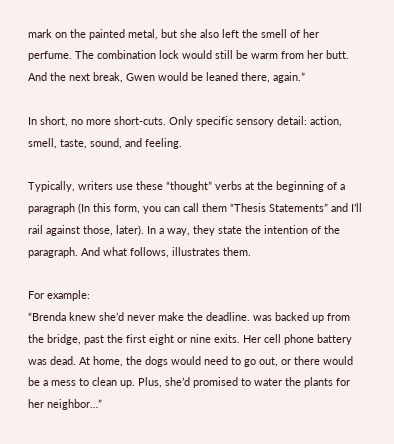mark on the painted metal, but she also left the smell of her perfume. The combination lock would still be warm from her butt. And the next break, Gwen would be leaned there, again.”

In short, no more short-cuts. Only specific sensory detail: action, smell, taste, sound, and feeling.

Typically, writers use these “thought” verbs at the beginning of a paragraph (In this form, you can call them “Thesis Statements” and I’ll rail against those, later). In a way, they state the intention of the paragraph. And what follows, illustrates them.

For example:
“Brenda knew she’d never make the deadline. was backed up from the bridge, past the first eight or nine exits. Her cell phone battery was dead. At home, the dogs would need to go out, or there would be a mess to clean up. Plus, she’d promised to water the plants for her neighbor…”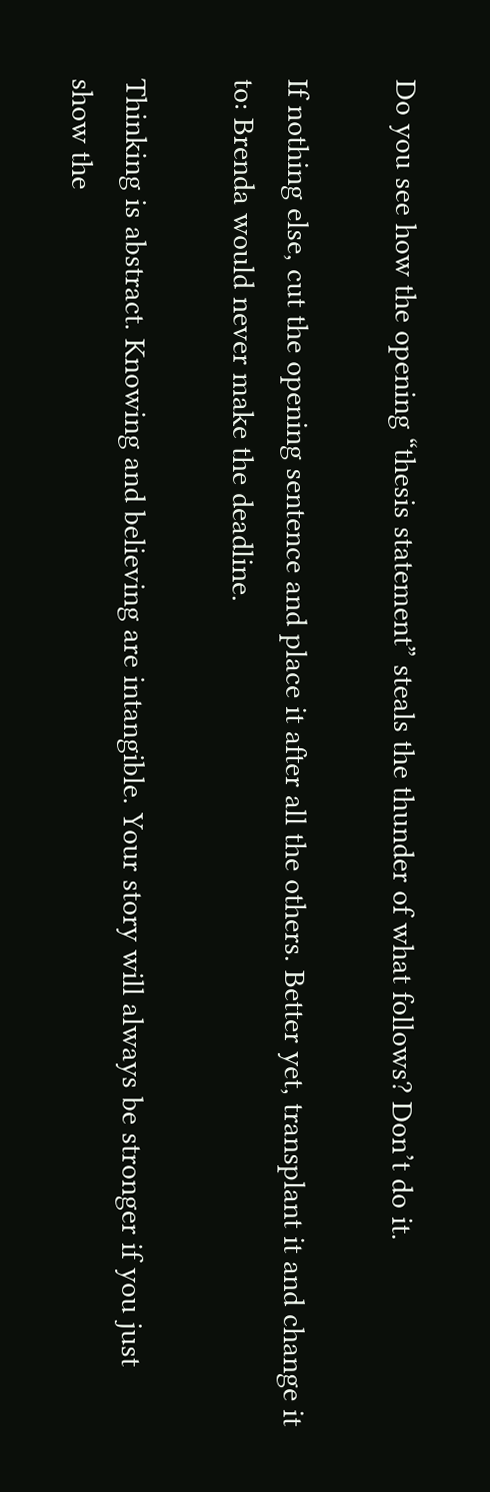Do you see how the opening “thesis statement” steals the thunder of what follows? Don’t do it.

If nothing else, cut the opening sentence and place it after all the others. Better yet, transplant it and change it to: Brenda would never make the deadline.

Thinking is abstract. Knowing and believing are intangible. Your story will always be stronger if you just show the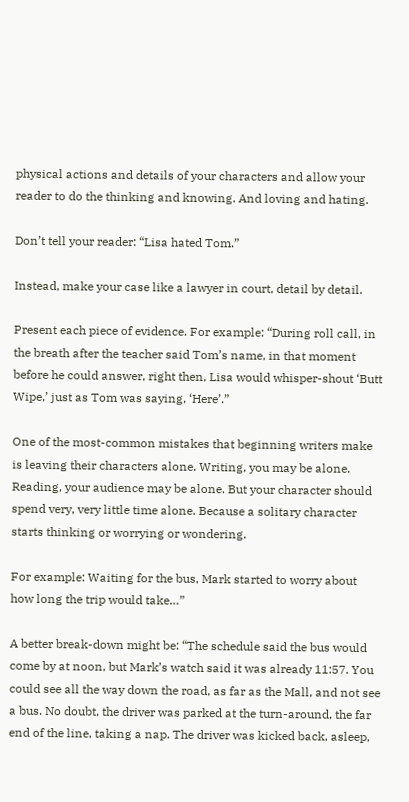physical actions and details of your characters and allow your reader to do the thinking and knowing. And loving and hating.

Don’t tell your reader: “Lisa hated Tom.”

Instead, make your case like a lawyer in court, detail by detail.

Present each piece of evidence. For example: “During roll call, in the breath after the teacher said Tom’s name, in that moment before he could answer, right then, Lisa would whisper-shout ‘Butt Wipe,’ just as Tom was saying, ‘Here’.”

One of the most-common mistakes that beginning writers make is leaving their characters alone. Writing, you may be alone. Reading, your audience may be alone. But your character should spend very, very little time alone. Because a solitary character starts thinking or worrying or wondering.

For example: Waiting for the bus, Mark started to worry about how long the trip would take…”

A better break-down might be: “The schedule said the bus would come by at noon, but Mark’s watch said it was already 11:57. You could see all the way down the road, as far as the Mall, and not see a bus. No doubt, the driver was parked at the turn-around, the far end of the line, taking a nap. The driver was kicked back, asleep,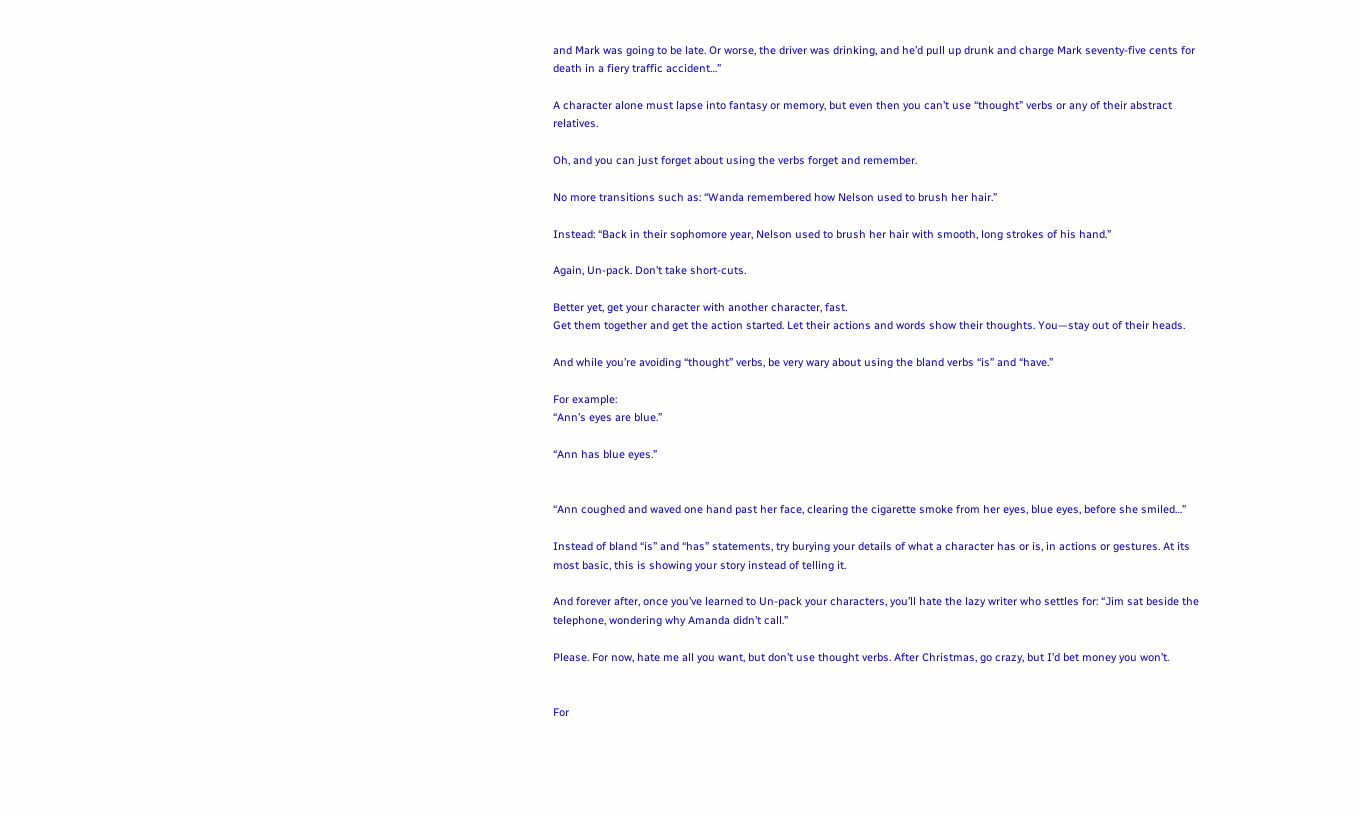and Mark was going to be late. Or worse, the driver was drinking, and he’d pull up drunk and charge Mark seventy-five cents for death in a fiery traffic accident…”

A character alone must lapse into fantasy or memory, but even then you can’t use “thought” verbs or any of their abstract relatives.

Oh, and you can just forget about using the verbs forget and remember.

No more transitions such as: “Wanda remembered how Nelson used to brush her hair.”

Instead: “Back in their sophomore year, Nelson used to brush her hair with smooth, long strokes of his hand.”

Again, Un-pack. Don’t take short-cuts.

Better yet, get your character with another character, fast.
Get them together and get the action started. Let their actions and words show their thoughts. You—stay out of their heads.

And while you’re avoiding “thought” verbs, be very wary about using the bland verbs “is” and “have.”

For example:
“Ann’s eyes are blue.”

“Ann has blue eyes.”


“Ann coughed and waved one hand past her face, clearing the cigarette smoke from her eyes, blue eyes, before she smiled…”

Instead of bland “is” and “has” statements, try burying your details of what a character has or is, in actions or gestures. At its most basic, this is showing your story instead of telling it.

And forever after, once you’ve learned to Un-pack your characters, you’ll hate the lazy writer who settles for: “Jim sat beside the telephone, wondering why Amanda didn’t call.”

Please. For now, hate me all you want, but don’t use thought verbs. After Christmas, go crazy, but I’d bet money you won’t.


For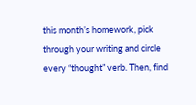this month’s homework, pick through your writing and circle every “thought” verb. Then, find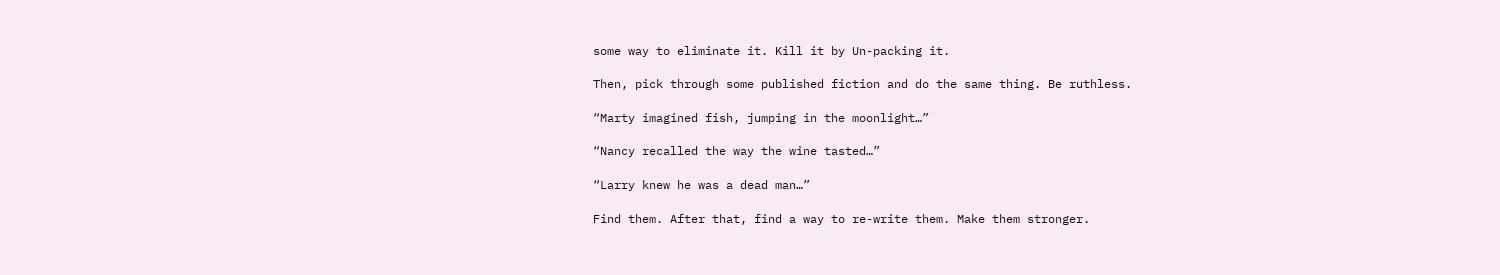some way to eliminate it. Kill it by Un-packing it.

Then, pick through some published fiction and do the same thing. Be ruthless.

“Marty imagined fish, jumping in the moonlight…”

“Nancy recalled the way the wine tasted…”

“Larry knew he was a dead man…”

Find them. After that, find a way to re-write them. Make them stronger.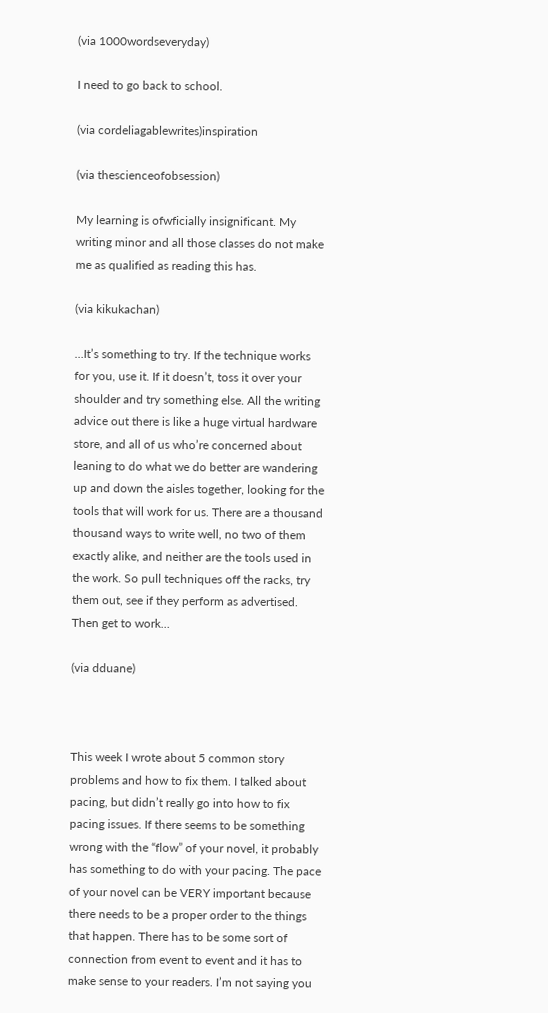(via 1000wordseveryday)

I need to go back to school.

(via cordeliagablewrites)inspiration

(via thescienceofobsession)

My learning is ofwficially insignificant. My writing minor and all those classes do not make me as qualified as reading this has.

(via kikukachan)

…It’s something to try. If the technique works for you, use it. If it doesn’t, toss it over your shoulder and try something else. All the writing advice out there is like a huge virtual hardware store, and all of us who’re concerned about leaning to do what we do better are wandering up and down the aisles together, looking for the tools that will work for us. There are a thousand thousand ways to write well, no two of them exactly alike, and neither are the tools used in the work. So pull techniques off the racks, try them out, see if they perform as advertised. Then get to work…

(via dduane)



This week I wrote about 5 common story problems and how to fix them. I talked about pacing, but didn’t really go into how to fix pacing issues. If there seems to be something wrong with the “flow” of your novel, it probably has something to do with your pacing. The pace of your novel can be VERY important because there needs to be a proper order to the things that happen. There has to be some sort of connection from event to event and it has to make sense to your readers. I’m not saying you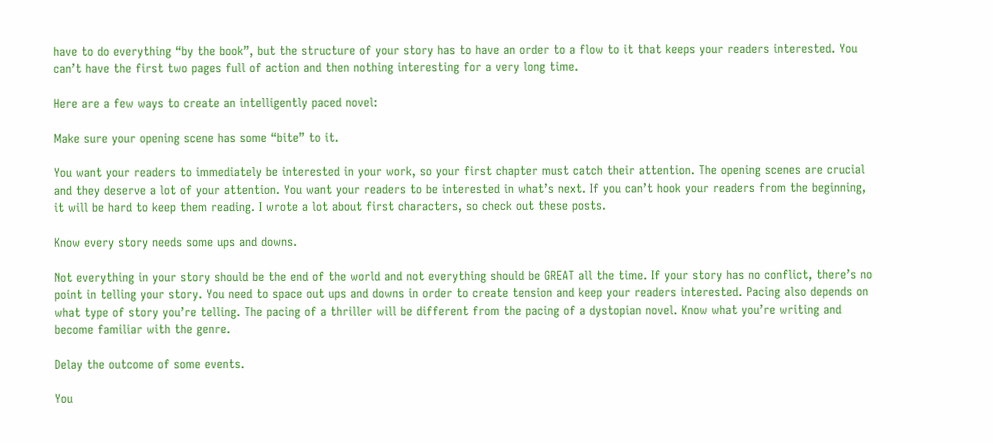have to do everything “by the book”, but the structure of your story has to have an order to a flow to it that keeps your readers interested. You can’t have the first two pages full of action and then nothing interesting for a very long time.

Here are a few ways to create an intelligently paced novel:

Make sure your opening scene has some “bite” to it.

You want your readers to immediately be interested in your work, so your first chapter must catch their attention. The opening scenes are crucial and they deserve a lot of your attention. You want your readers to be interested in what’s next. If you can’t hook your readers from the beginning, it will be hard to keep them reading. I wrote a lot about first characters, so check out these posts.

Know every story needs some ups and downs.

Not everything in your story should be the end of the world and not everything should be GREAT all the time. If your story has no conflict, there’s no point in telling your story. You need to space out ups and downs in order to create tension and keep your readers interested. Pacing also depends on what type of story you’re telling. The pacing of a thriller will be different from the pacing of a dystopian novel. Know what you’re writing and become familiar with the genre.

Delay the outcome of some events.

You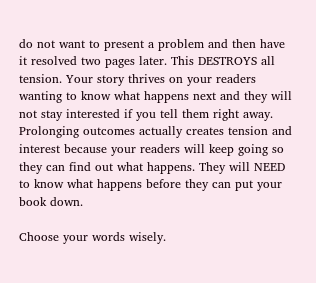do not want to present a problem and then have it resolved two pages later. This DESTROYS all tension. Your story thrives on your readers wanting to know what happens next and they will not stay interested if you tell them right away. Prolonging outcomes actually creates tension and interest because your readers will keep going so they can find out what happens. They will NEED to know what happens before they can put your book down.

Choose your words wisely.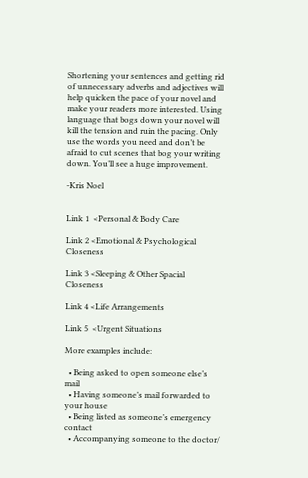Shortening your sentences and getting rid of unnecessary adverbs and adjectives will help quicken the pace of your novel and make your readers more interested. Using language that bogs down your novel will kill the tension and ruin the pacing. Only use the words you need and don’t be afraid to cut scenes that bog your writing down. You’ll see a huge improvement.

-Kris Noel


Link 1  <Personal & Body Care

Link 2 <Emotional & Psychological Closeness

Link 3 <Sleeping & Other Spacial Closeness

Link 4 <Life Arrangements

Link 5  <Urgent Situations

More examples include:

  • Being asked to open someone else’s mail
  • Having someone’s mail forwarded to your house
  • Being listed as someone’s emergency contact
  • Accompanying someone to the doctor/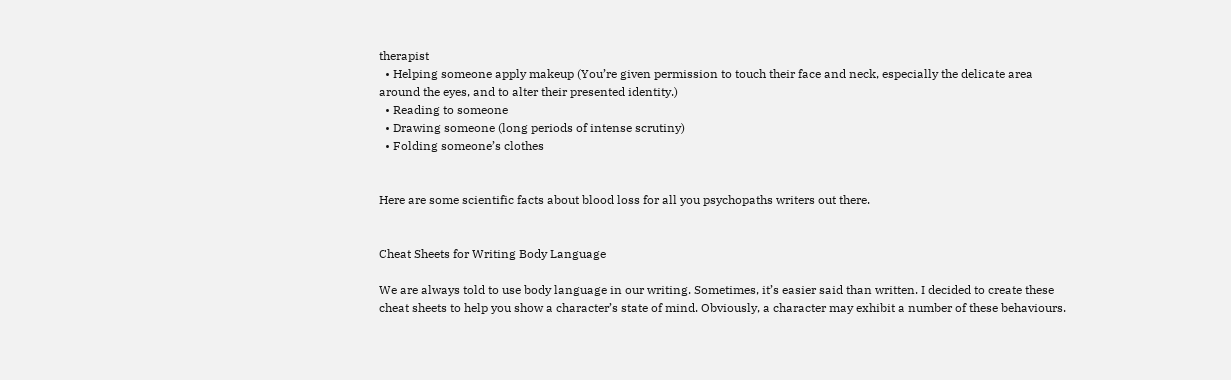therapist
  • Helping someone apply makeup (You’re given permission to touch their face and neck, especially the delicate area around the eyes, and to alter their presented identity.)
  • Reading to someone
  • Drawing someone (long periods of intense scrutiny)
  • Folding someone’s clothes


Here are some scientific facts about blood loss for all you psychopaths writers out there.


Cheat Sheets for Writing Body Language

We are always told to use body language in our writing. Sometimes, it’s easier said than written. I decided to create these cheat sheets to help you show a character’s state of mind. Obviously, a character may exhibit a number of these behaviours.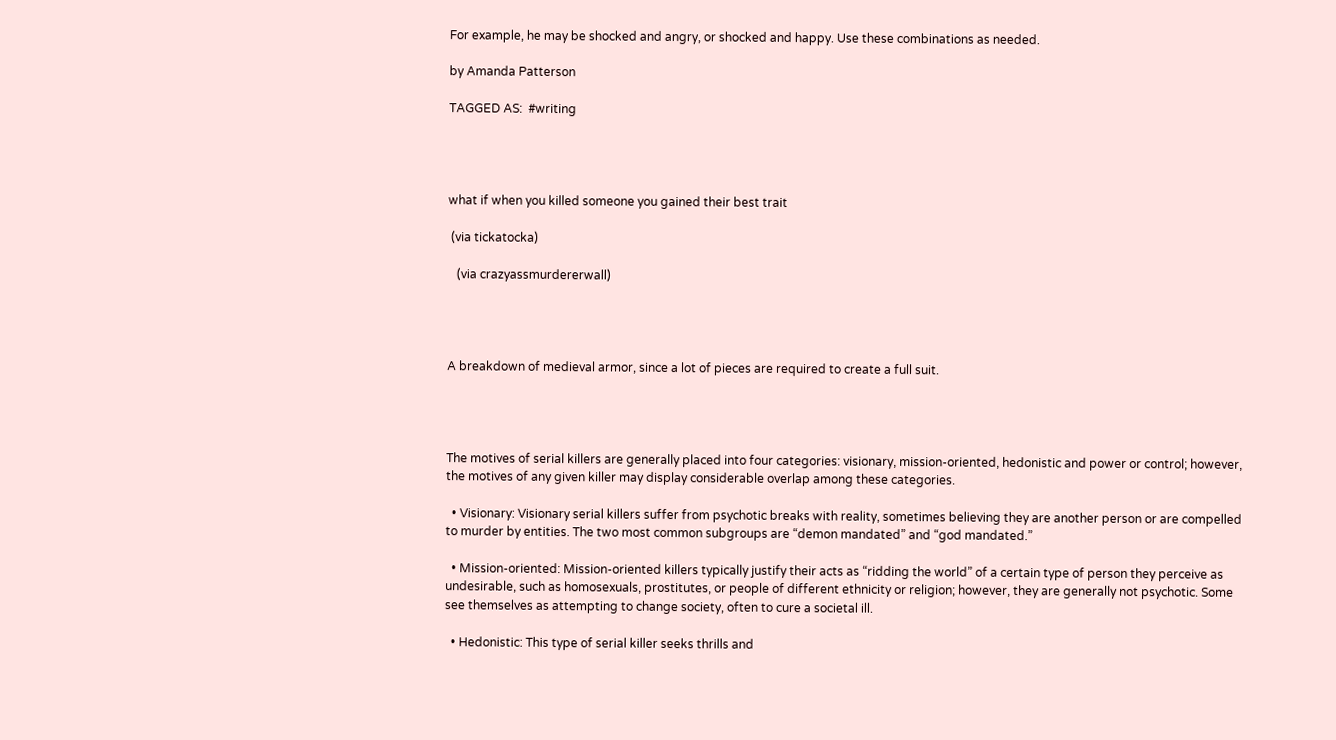For example, he may be shocked and angry, or shocked and happy. Use these combinations as needed.

by Amanda Patterson

TAGGED AS:  #writing




what if when you killed someone you gained their best trait

 (via tickatocka)

   (via crazyassmurdererwall)




A breakdown of medieval armor, since a lot of pieces are required to create a full suit.




The motives of serial killers are generally placed into four categories: visionary, mission-oriented, hedonistic and power or control; however, the motives of any given killer may display considerable overlap among these categories.

  • Visionary: Visionary serial killers suffer from psychotic breaks with reality, sometimes believing they are another person or are compelled to murder by entities. The two most common subgroups are “demon mandated” and “god mandated.”

  • Mission-oriented: Mission-oriented killers typically justify their acts as “ridding the world” of a certain type of person they perceive as undesirable, such as homosexuals, prostitutes, or people of different ethnicity or religion; however, they are generally not psychotic. Some see themselves as attempting to change society, often to cure a societal ill.

  • Hedonistic: This type of serial killer seeks thrills and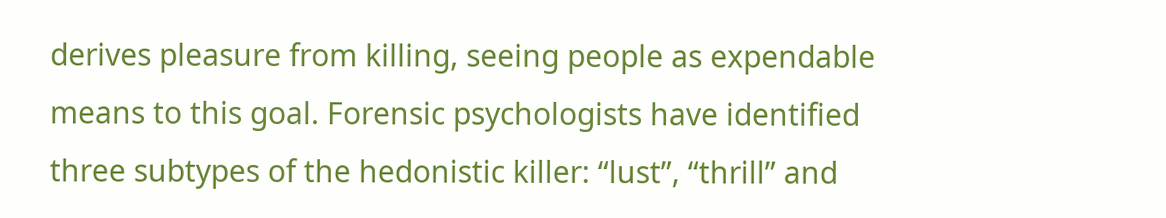derives pleasure from killing, seeing people as expendable means to this goal. Forensic psychologists have identified three subtypes of the hedonistic killer: “lust”, “thrill” and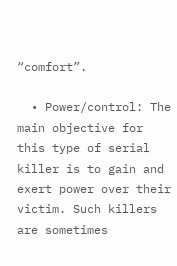“comfort”.

  • Power/control: The main objective for this type of serial killer is to gain and exert power over their victim. Such killers are sometimes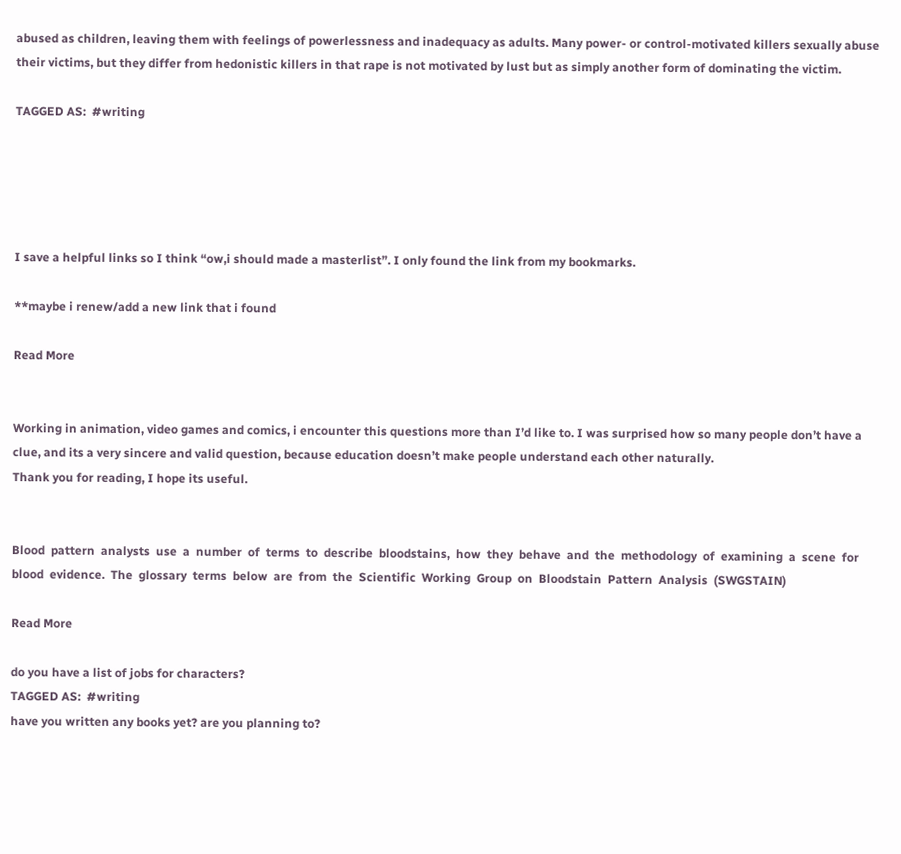abused as children, leaving them with feelings of powerlessness and inadequacy as adults. Many power- or control-motivated killers sexually abuse their victims, but they differ from hedonistic killers in that rape is not motivated by lust but as simply another form of dominating the victim.

TAGGED AS:  #writing





I save a helpful links so I think “ow,i should made a masterlist”. I only found the link from my bookmarks.

**maybe i renew/add a new link that i found

Read More


Working in animation, video games and comics, i encounter this questions more than I’d like to. I was surprised how so many people don’t have a clue, and its a very sincere and valid question, because education doesn’t make people understand each other naturally.
Thank you for reading, I hope its useful.


Blood  pattern  analysts  use  a  number  of  terms  to  describe  bloodstains,  how  they  behave  and  the  methodology  of  examining  a  scene  for  blood  evidence.  The  glossary  terms  below  are  from  the  Scientific  Working  Group  on  Bloodstain  Pattern  Analysis  (SWGSTAIN)

Read More

do you have a list of jobs for characters?
TAGGED AS:  #writing
have you written any books yet? are you planning to?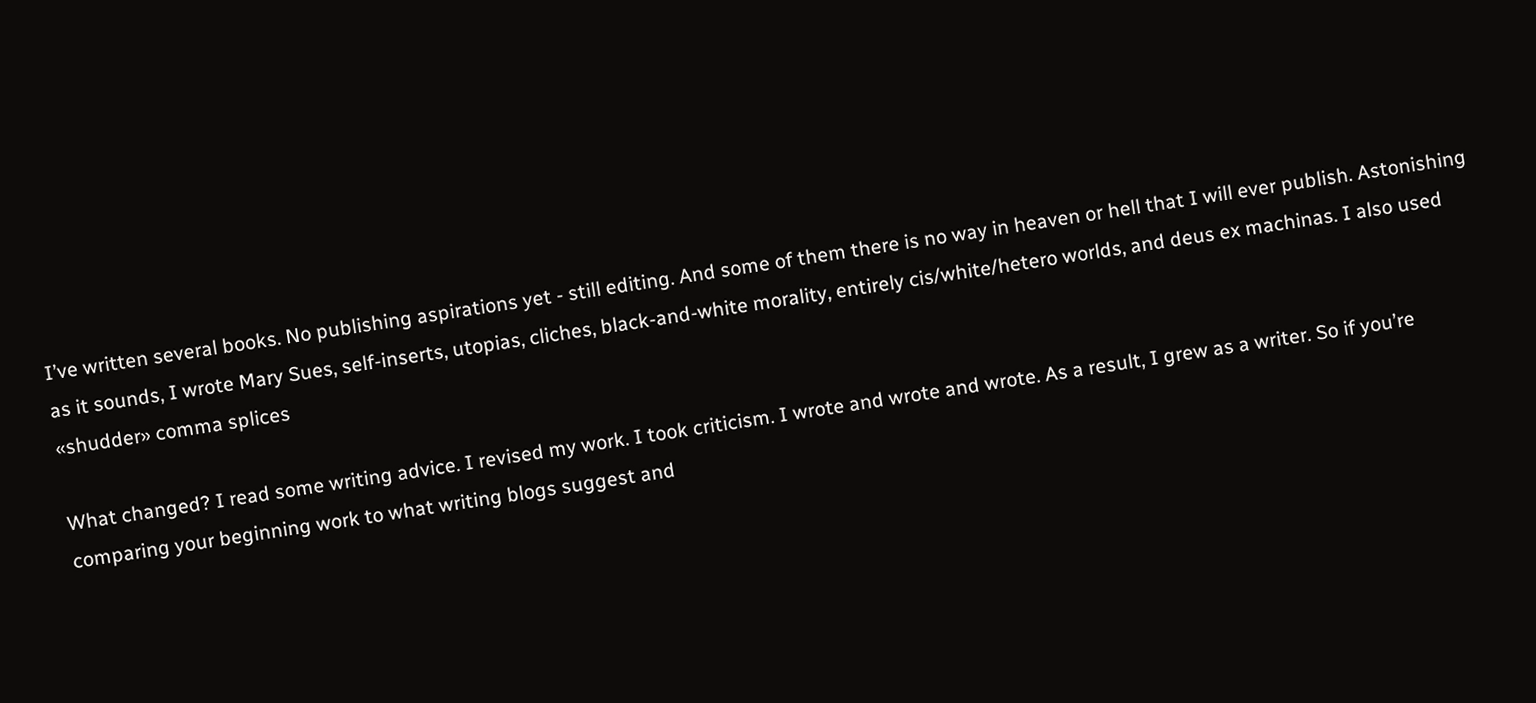I’ve written several books. No publishing aspirations yet - still editing. And some of them there is no way in heaven or hell that I will ever publish. Astonishing as it sounds, I wrote Mary Sues, self-inserts, utopias, cliches, black-and-white morality, entirely cis/white/hetero worlds, and deus ex machinas. I also used «shudder» comma splices

What changed? I read some writing advice. I revised my work. I took criticism. I wrote and wrote and wrote. As a result, I grew as a writer. So if you’re comparing your beginning work to what writing blogs suggest and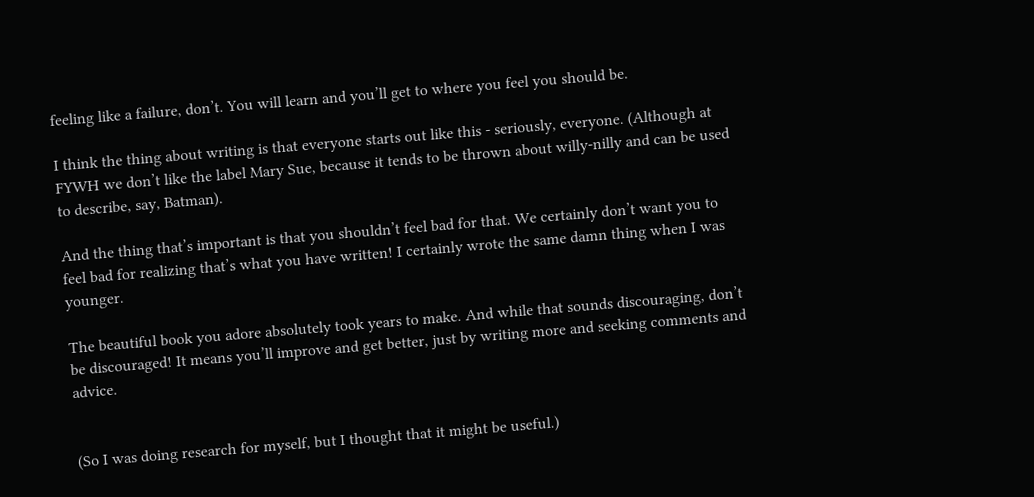feeling like a failure, don’t. You will learn and you’ll get to where you feel you should be.

I think the thing about writing is that everyone starts out like this - seriously, everyone. (Although at FYWH we don’t like the label Mary Sue, because it tends to be thrown about willy-nilly and can be used to describe, say, Batman).

And the thing that’s important is that you shouldn’t feel bad for that. We certainly don’t want you to feel bad for realizing that’s what you have written! I certainly wrote the same damn thing when I was younger.

The beautiful book you adore absolutely took years to make. And while that sounds discouraging, don’t be discouraged! It means you’ll improve and get better, just by writing more and seeking comments and advice.


(So I was doing research for myself, but I thought that it might be useful.)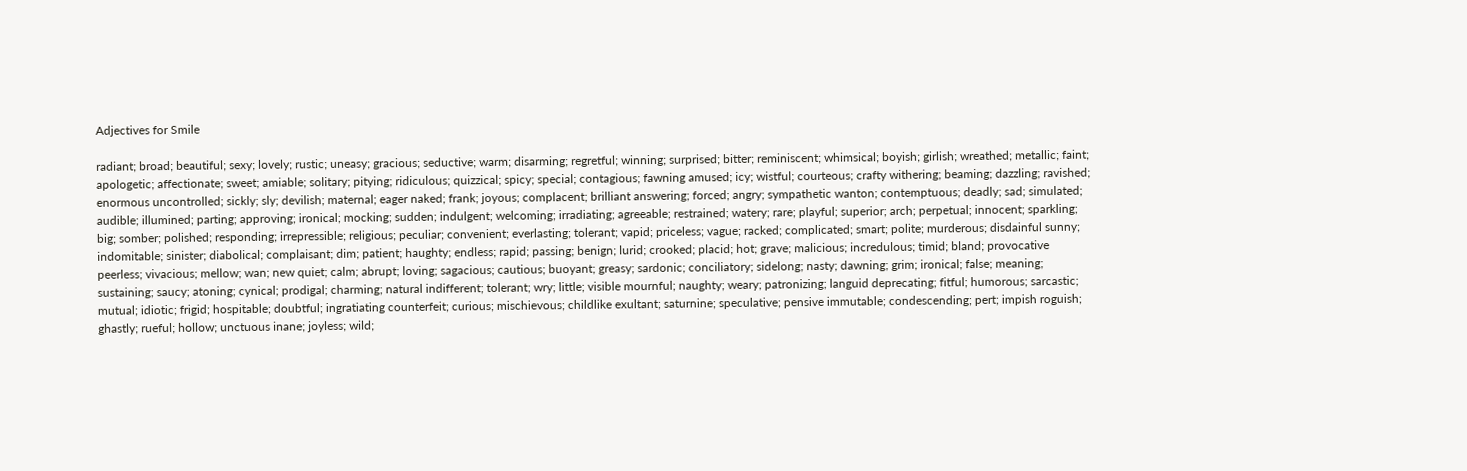Adjectives for Smile

radiant; broad; beautiful; sexy; lovely; rustic; uneasy; gracious; seductive; warm; disarming; regretful; winning; surprised; bitter; reminiscent; whimsical; boyish; girlish; wreathed; metallic; faint; apologetic; affectionate; sweet; amiable; solitary; pitying; ridiculous; quizzical; spicy; special; contagious; fawning amused; icy; wistful; courteous; crafty withering; beaming; dazzling; ravished; enormous uncontrolled; sickly; sly; devilish; maternal; eager naked; frank; joyous; complacent; brilliant answering; forced; angry; sympathetic wanton; contemptuous; deadly; sad; simulated; audible; illumined; parting; approving; ironical; mocking; sudden; indulgent; welcoming; irradiating; agreeable; restrained; watery; rare; playful; superior; arch; perpetual; innocent; sparkling; big; somber; polished; responding; irrepressible; religious; peculiar; convenient; everlasting; tolerant; vapid; priceless; vague; racked; complicated; smart; polite; murderous; disdainful sunny; indomitable; sinister; diabolical; complaisant; dim; patient; haughty; endless; rapid; passing; benign; lurid; crooked; placid; hot; grave; malicious; incredulous; timid; bland; provocative peerless; vivacious; mellow; wan; new quiet; calm; abrupt; loving; sagacious; cautious; buoyant; greasy; sardonic; conciliatory; sidelong; nasty; dawning; grim; ironical; false; meaning; sustaining; saucy; atoning; cynical; prodigal; charming; natural indifferent; tolerant; wry; little; visible mournful; naughty; weary; patronizing; languid deprecating; fitful; humorous; sarcastic; mutual; idiotic; frigid; hospitable; doubtful; ingratiating counterfeit; curious; mischievous; childlike exultant; saturnine; speculative; pensive immutable; condescending; pert; impish roguish; ghastly; rueful; hollow; unctuous inane; joyless; wild;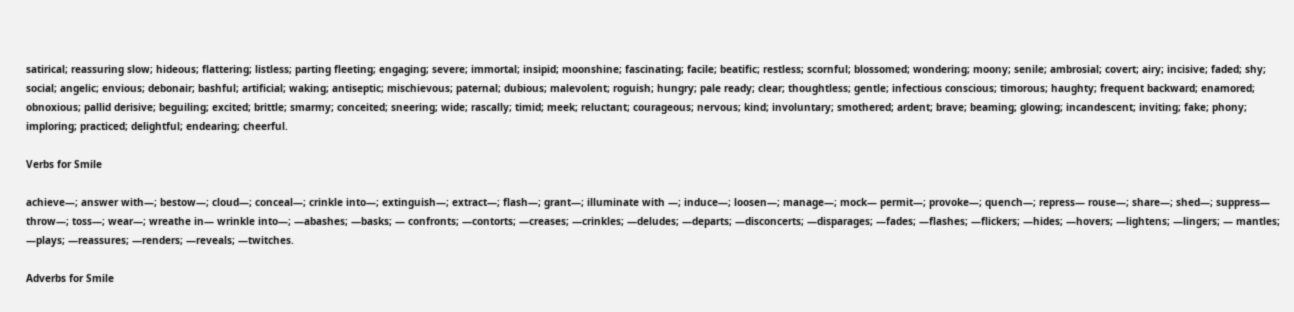satirical; reassuring slow; hideous; flattering; listless; parting fleeting; engaging; severe; immortal; insipid; moonshine; fascinating; facile; beatific; restless; scornful; blossomed; wondering; moony; senile; ambrosial; covert; airy; incisive; faded; shy; social; angelic; envious; debonair; bashful; artificial; waking; antiseptic; mischievous; paternal; dubious; malevolent; roguish; hungry; pale ready; clear; thoughtless; gentle; infectious conscious; timorous; haughty; frequent backward; enamored; obnoxious; pallid derisive; beguiling; excited; brittle; smarmy; conceited; sneering; wide; rascally; timid; meek; reluctant; courageous; nervous; kind; involuntary; smothered; ardent; brave; beaming; glowing; incandescent; inviting; fake; phony; imploring; practiced; delightful; endearing; cheerful.

Verbs for Smile

achieve—; answer with—; bestow—; cloud—; conceal—; crinkle into—; extinguish—; extract—; flash—; grant—; illuminate with —; induce—; loosen—; manage—; mock— permit—; provoke—; quench—; repress— rouse—; share—; shed—; suppress— throw—; toss—; wear—; wreathe in— wrinkle into—; —abashes; —basks; — confronts; —contorts; —creases; —crinkles; —deludes; —departs; —disconcerts; —disparages; —fades; —flashes; —flickers; —hides; —hovers; —lightens; —lingers; — mantles; —plays; —reassures; —renders; —reveals; —twitches.

Adverbs for Smile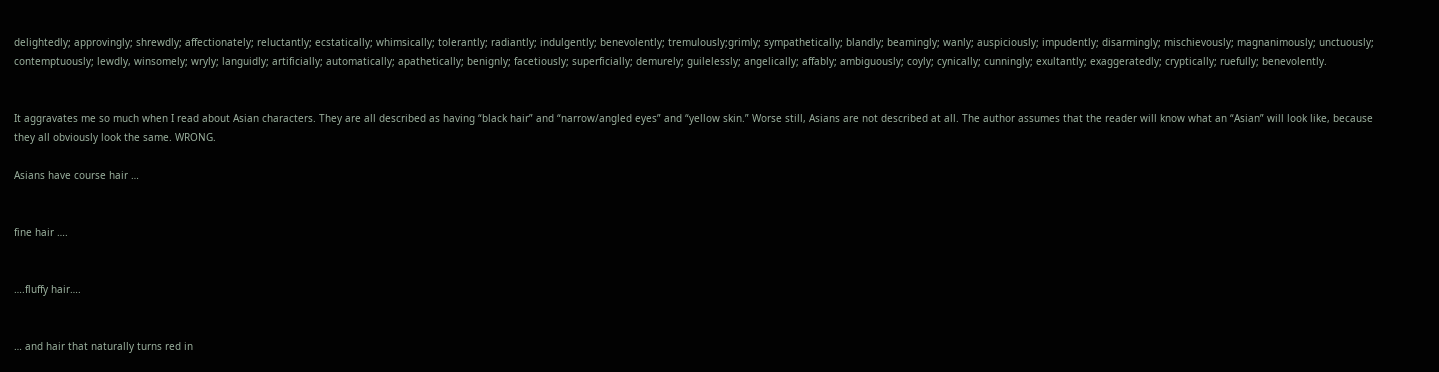delightedly; approvingly; shrewdly; affectionately; reluctantly; ecstatically; whimsically; tolerantly; radiantly; indulgently; benevolently; tremulously;grimly; sympathetically; blandly; beamingly; wanly; auspiciously; impudently; disarmingly; mischievously; magnanimously; unctuously; contemptuously; lewdly, winsomely; wryly; languidly; artificially; automatically; apathetically; benignly; facetiously; superficially; demurely; guilelessly; angelically; affably; ambiguously; coyly; cynically; cunningly; exultantly; exaggeratedly; cryptically; ruefully; benevolently.


It aggravates me so much when I read about Asian characters. They are all described as having “black hair” and “narrow/angled eyes” and “yellow skin.” Worse still, Asians are not described at all. The author assumes that the reader will know what an “Asian” will look like, because they all obviously look the same. WRONG.

Asians have course hair …


fine hair ….


….fluffy hair….


… and hair that naturally turns red in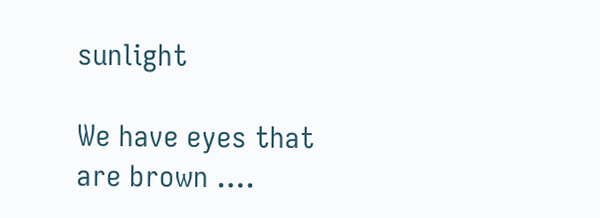sunlight

We have eyes that are brown ….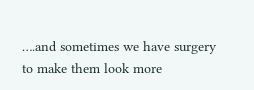….and sometimes we have surgery to make them look more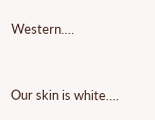Western….


Our skin is white….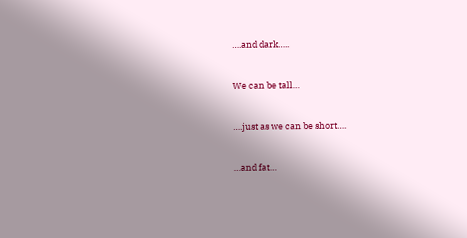….and dark…..


We can be tall…


….just as we can be short….


…and fat…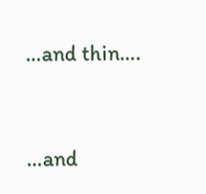…and thin….


…and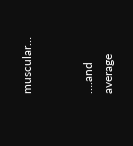muscular…


….and average